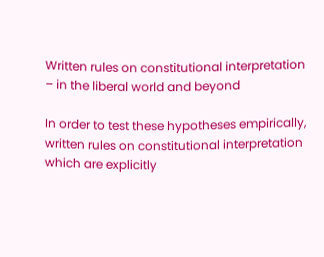Written rules on constitutional interpretation – in the liberal world and beyond

In order to test these hypotheses empirically, written rules on constitutional interpretation which are explicitly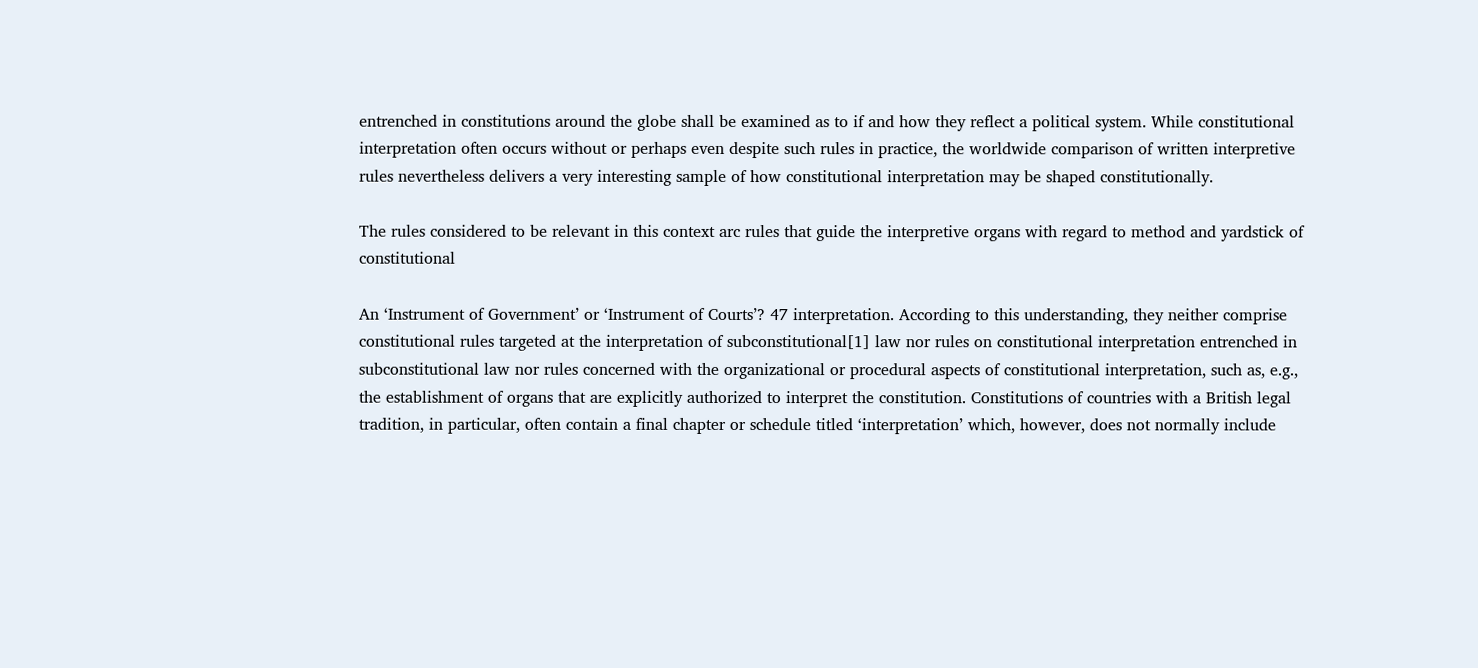entrenched in constitutions around the globe shall be examined as to if and how they reflect a political system. While constitutional interpretation often occurs without or perhaps even despite such rules in practice, the worldwide comparison of written interpretive rules nevertheless delivers a very interesting sample of how constitutional interpretation may be shaped constitutionally.

The rules considered to be relevant in this context arc rules that guide the interpretive organs with regard to method and yardstick of constitutional

An ‘Instrument of Government’ or ‘Instrument of Courts’? 47 interpretation. According to this understanding, they neither comprise constitutional rules targeted at the interpretation of subconstitutional[1] law nor rules on constitutional interpretation entrenched in subconstitutional law nor rules concerned with the organizational or procedural aspects of constitutional interpretation, such as, e.g., the establishment of organs that are explicitly authorized to interpret the constitution. Constitutions of countries with a British legal tradition, in particular, often contain a final chapter or schedule titled ‘interpretation’ which, however, does not normally include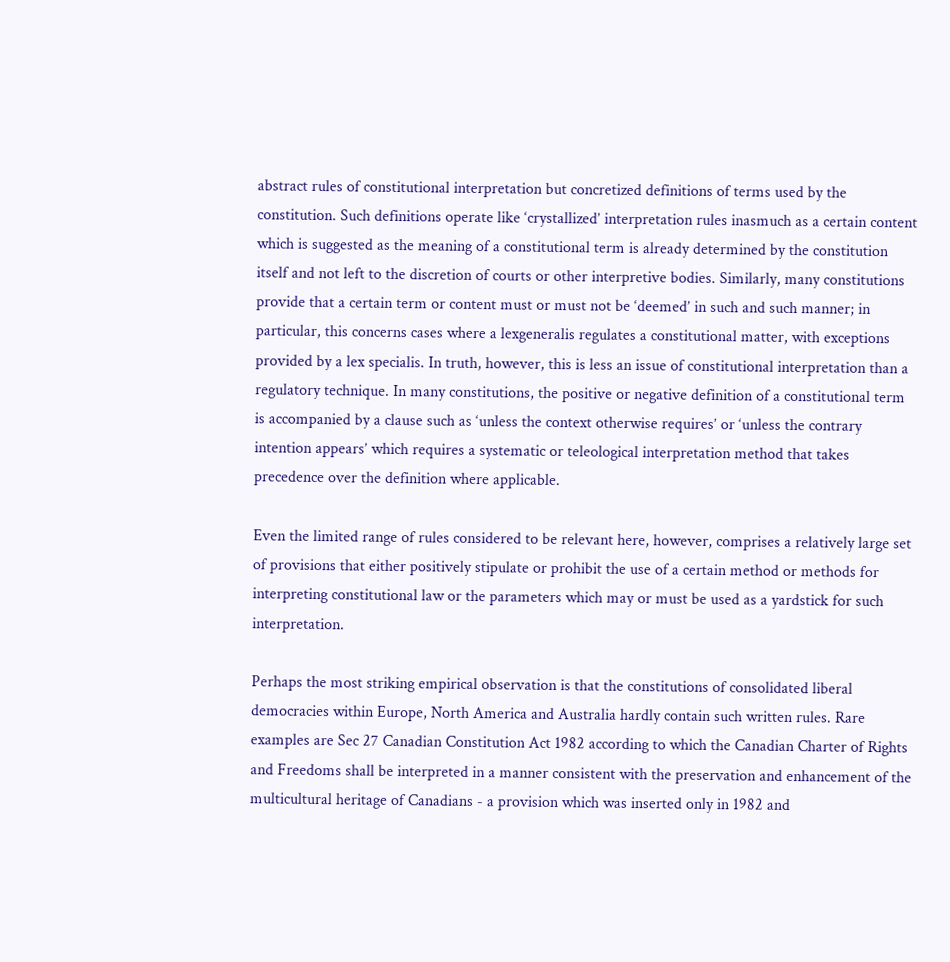abstract rules of constitutional interpretation but concretized definitions of terms used by the constitution. Such definitions operate like ‘crystallized’ interpretation rules inasmuch as a certain content which is suggested as the meaning of a constitutional term is already determined by the constitution itself and not left to the discretion of courts or other interpretive bodies. Similarly, many constitutions provide that a certain term or content must or must not be ‘deemed’ in such and such manner; in particular, this concerns cases where a lexgeneralis regulates a constitutional matter, with exceptions provided by a lex specialis. In truth, however, this is less an issue of constitutional interpretation than a regulatory technique. In many constitutions, the positive or negative definition of a constitutional term is accompanied by a clause such as ‘unless the context otherwise requires’ or ‘unless the contrary intention appears’ which requires a systematic or teleological interpretation method that takes precedence over the definition where applicable.

Even the limited range of rules considered to be relevant here, however, comprises a relatively large set of provisions that either positively stipulate or prohibit the use of a certain method or methods for interpreting constitutional law or the parameters which may or must be used as a yardstick for such interpretation.

Perhaps the most striking empirical observation is that the constitutions of consolidated liberal democracies within Europe, North America and Australia hardly contain such written rules. Rare examples are Sec 27 Canadian Constitution Act 1982 according to which the Canadian Charter of Rights and Freedoms shall be interpreted in a manner consistent with the preservation and enhancement of the multicultural heritage of Canadians - a provision which was inserted only in 1982 and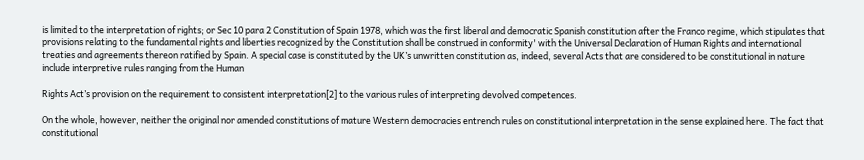is limited to the interpretation of rights; or Sec 10 para 2 Constitution of Spain 1978, which was the first liberal and democratic Spanish constitution after the Franco regime, which stipulates that provisions relating to the fundamental rights and liberties recognized by the Constitution shall be construed in conformity' with the Universal Declaration of Human Rights and international treaties and agreements thereon ratified by Spain. A special case is constituted by the UK’s unwritten constitution as, indeed, several Acts that are considered to be constitutional in nature include interpretive rules ranging from the Human

Rights Act’s provision on the requirement to consistent interpretation[2] to the various rules of interpreting devolved competences.

On the whole, however, neither the original nor amended constitutions of mature Western democracies entrench rules on constitutional interpretation in the sense explained here. The fact that constitutional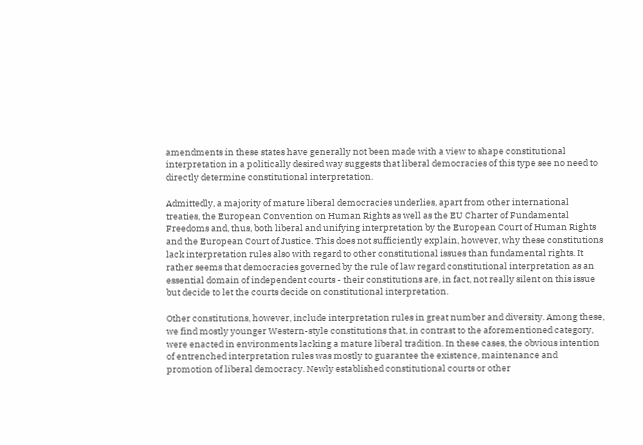amendments in these states have generally not been made with a view to shape constitutional interpretation in a politically desired way suggests that liberal democracies of this type see no need to directly determine constitutional interpretation.

Admittedly, a majority of mature liberal democracies underlies, apart from other international treaties, the European Convention on Human Rights as well as the EU Charter of Fundamental Freedoms and, thus, both liberal and unifying interpretation by the European Court of Human Rights and the European Court of Justice. This does not sufficiently explain, however, why these constitutions lack interpretation rules also with regard to other constitutional issues than fundamental rights. It rather seems that democracies governed by the rule of law regard constitutional interpretation as an essential domain of independent courts - their constitutions are, in fact, not really silent on this issue but decide to let the courts decide on constitutional interpretation.

Other constitutions, however, include interpretation rules in great number and diversity. Among these, we find mostly younger Western-style constitutions that, in contrast to the aforementioned category, were enacted in environments lacking a mature liberal tradition. In these cases, the obvious intention of entrenched interpretation rules was mostly to guarantee the existence, maintenance and promotion of liberal democracy. Newly established constitutional courts or other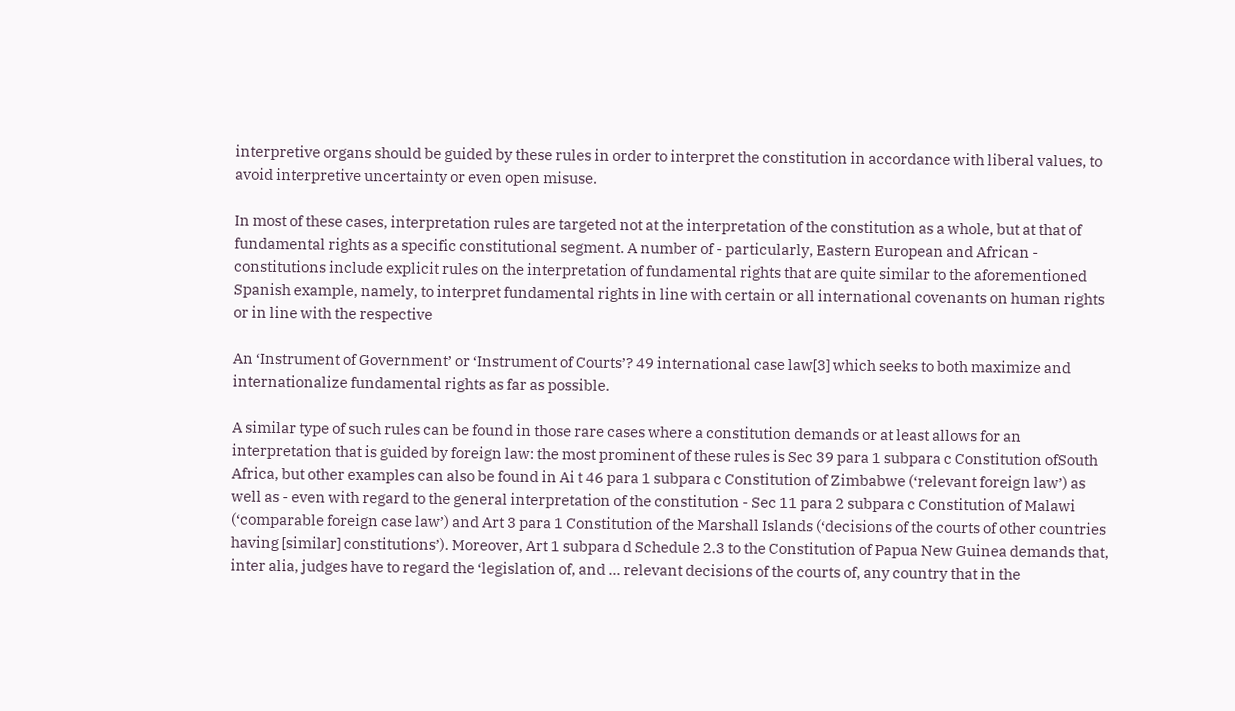interpretive organs should be guided by these rules in order to interpret the constitution in accordance with liberal values, to avoid interpretive uncertainty or even open misuse.

In most of these cases, interpretation rules are targeted not at the interpretation of the constitution as a whole, but at that of fundamental rights as a specific constitutional segment. A number of - particularly, Eastern European and African - constitutions include explicit rules on the interpretation of fundamental rights that are quite similar to the aforementioned Spanish example, namely, to interpret fundamental rights in line with certain or all international covenants on human rights or in line with the respective

An ‘Instrument of Government’ or ‘Instrument of Courts’? 49 international case law[3] which seeks to both maximize and internationalize fundamental rights as far as possible.

A similar type of such rules can be found in those rare cases where a constitution demands or at least allows for an interpretation that is guided by foreign law: the most prominent of these rules is Sec 39 para 1 subpara c Constitution ofSouth Africa, but other examples can also be found in Ai t 46 para 1 subpara c Constitution of Zimbabwe (‘relevant foreign law’) as well as - even with regard to the general interpretation of the constitution - Sec 11 para 2 subpara c Constitution of Malawi (‘comparable foreign case law’) and Art 3 para 1 Constitution of the Marshall Islands (‘decisions of the courts of other countries having [similar] constitutions’). Moreover, Art 1 subpara d Schedule 2.3 to the Constitution of Papua New Guinea demands that, inter alia, judges have to regard the ‘legislation of, and ... relevant decisions of the courts of, any country that in the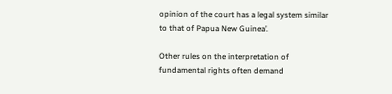opinion of the court has a legal system similar to that of Papua New Guinea’.

Other rules on the interpretation of fundamental rights often demand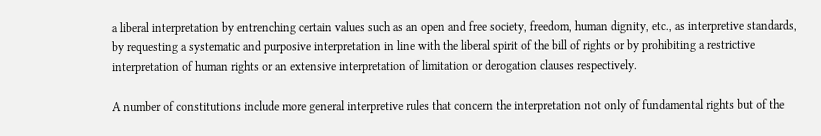a liberal interpretation by entrenching certain values such as an open and free society, freedom, human dignity, etc., as interpretive standards, by requesting a systematic and purposive interpretation in line with the liberal spirit of the bill of rights or by prohibiting a restrictive interpretation of human rights or an extensive interpretation of limitation or derogation clauses respectively.

A number of constitutions include more general interpretive rules that concern the interpretation not only of fundamental rights but of the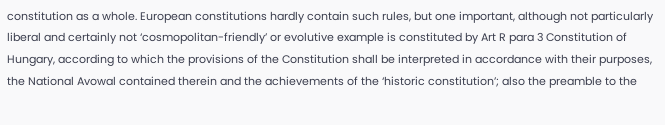constitution as a whole. European constitutions hardly contain such rules, but one important, although not particularly liberal and certainly not ‘cosmopolitan-friendly’ or evolutive example is constituted by Art R para 3 Constitution of Hungary, according to which the provisions of the Constitution shall be interpreted in accordance with their purposes, the National Avowal contained therein and the achievements of the ‘historic constitution’; also the preamble to the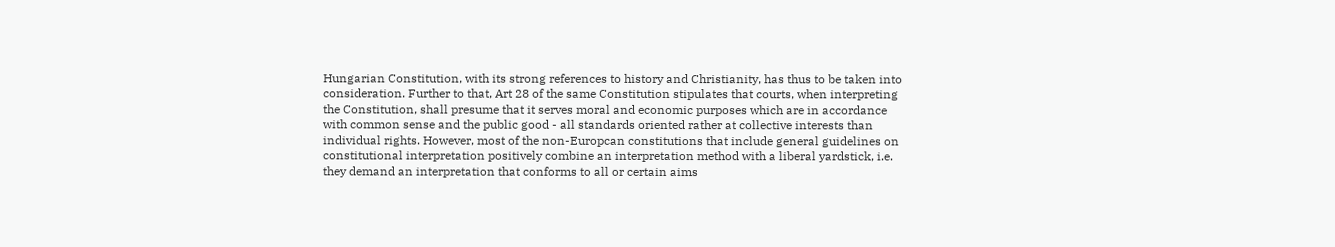Hungarian Constitution, with its strong references to history and Christianity, has thus to be taken into consideration. Further to that, Art 28 of the same Constitution stipulates that courts, when interpreting the Constitution, shall presume that it serves moral and economic purposes which are in accordance with common sense and the public good - all standards oriented rather at collective interests than individual rights. However, most of the non-Europcan constitutions that include general guidelines on constitutional interpretation positively combine an interpretation method with a liberal yardstick, i.e. they demand an interpretation that conforms to all or certain aims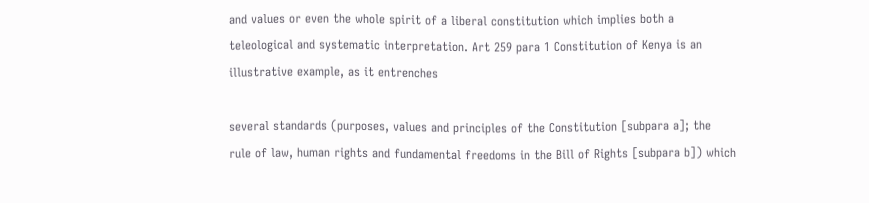and values or even the whole spirit of a liberal constitution which implies both a teleological and systematic interpretation. Art 259 para 1 Constitution of Kenya is an illustrative example, as it entrenches

several standards (purposes, values and principles of the Constitution [subpara a]; the rule of law, human rights and fundamental freedoms in the Bill of Rights [subpara b]) which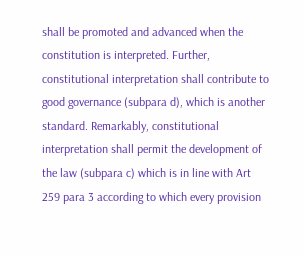shall be promoted and advanced when the constitution is interpreted. Further, constitutional interpretation shall contribute to good governance (subpara d), which is another standard. Remarkably, constitutional interpretation shall permit the development of the law (subpara c) which is in line with Art 259 para 3 according to which every provision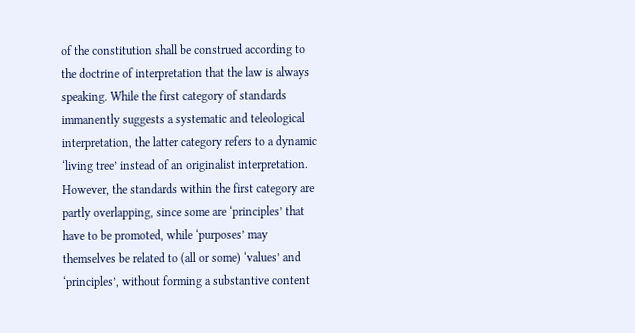of the constitution shall be construed according to the doctrine of interpretation that the law is always speaking. While the first category of standards immanently suggests a systematic and teleological interpretation, the latter category refers to a dynamic ‘living tree’ instead of an originalist interpretation. However, the standards within the first category are partly overlapping, since some are ‘principles’ that have to be promoted, while ‘purposes’ may themselves be related to (all or some) ‘values’ and ‘principles’, without forming a substantive content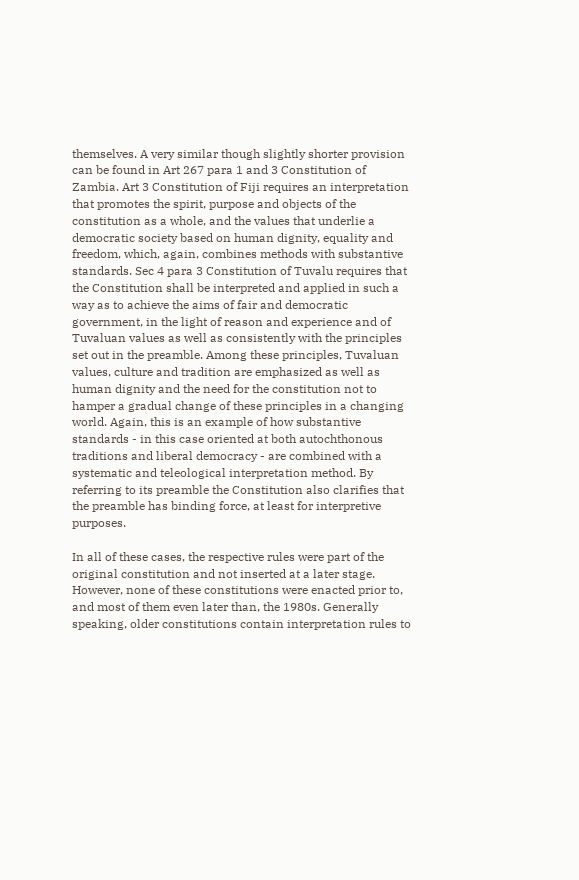themselves. A very similar though slightly shorter provision can be found in Art 267 para 1 and 3 Constitution of Zambia. Art 3 Constitution of Fiji requires an interpretation that promotes the spirit, purpose and objects of the constitution as a whole, and the values that underlie a democratic society based on human dignity, equality and freedom, which, again, combines methods with substantive standards. Sec 4 para 3 Constitution of Tuvalu requires that the Constitution shall be interpreted and applied in such a way as to achieve the aims of fair and democratic government, in the light of reason and experience and of Tuvaluan values as well as consistently with the principles set out in the preamble. Among these principles, Tuvaluan values, culture and tradition are emphasized as well as human dignity and the need for the constitution not to hamper a gradual change of these principles in a changing world. Again, this is an example of how substantive standards - in this case oriented at both autochthonous traditions and liberal democracy - are combined with a systematic and teleological interpretation method. By referring to its preamble the Constitution also clarifies that the preamble has binding force, at least for interpretive purposes.

In all of these cases, the respective rules were part of the original constitution and not inserted at a later stage. However, none of these constitutions were enacted prior to, and most of them even later than, the 1980s. Generally speaking, older constitutions contain interpretation rules to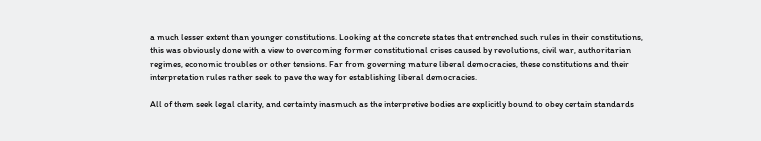a much lesser extent than younger constitutions. Looking at the concrete states that entrenched such rules in their constitutions, this was obviously done with a view to overcoming former constitutional crises caused by revolutions, civil war, authoritarian regimes, economic troubles or other tensions. Far from governing mature liberal democracies, these constitutions and their interpretation rules rather seek to pave the way for establishing liberal democracies.

All of them seek legal clarity, and certainty inasmuch as the interpretive bodies are explicitly bound to obey certain standards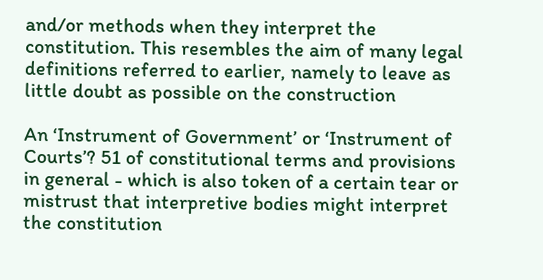and/or methods when they interpret the constitution. This resembles the aim of many legal definitions referred to earlier, namely to leave as little doubt as possible on the construction

An ‘Instrument of Government’ or ‘Instrument of Courts’? 51 of constitutional terms and provisions in general - which is also token of a certain tear or mistrust that interpretive bodies might interpret the constitution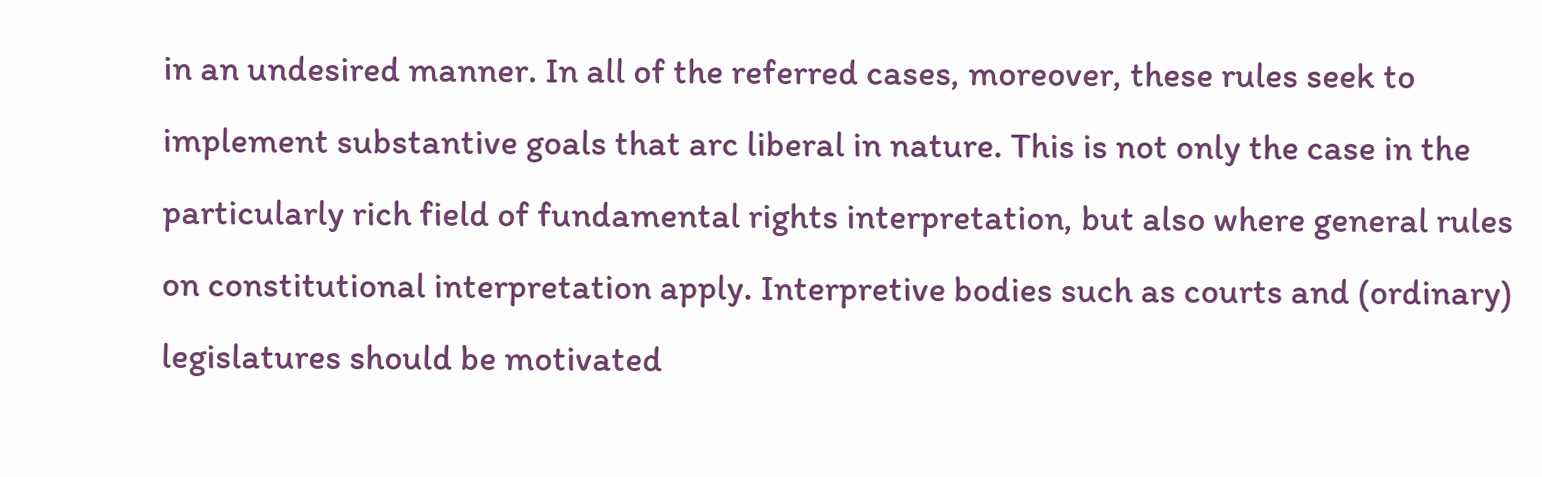in an undesired manner. In all of the referred cases, moreover, these rules seek to implement substantive goals that arc liberal in nature. This is not only the case in the particularly rich field of fundamental rights interpretation, but also where general rules on constitutional interpretation apply. Interpretive bodies such as courts and (ordinary) legislatures should be motivated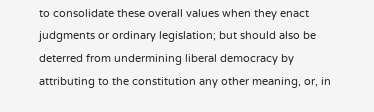to consolidate these overall values when they enact judgments or ordinary legislation; but should also be deterred from undermining liberal democracy by attributing to the constitution any other meaning, or, in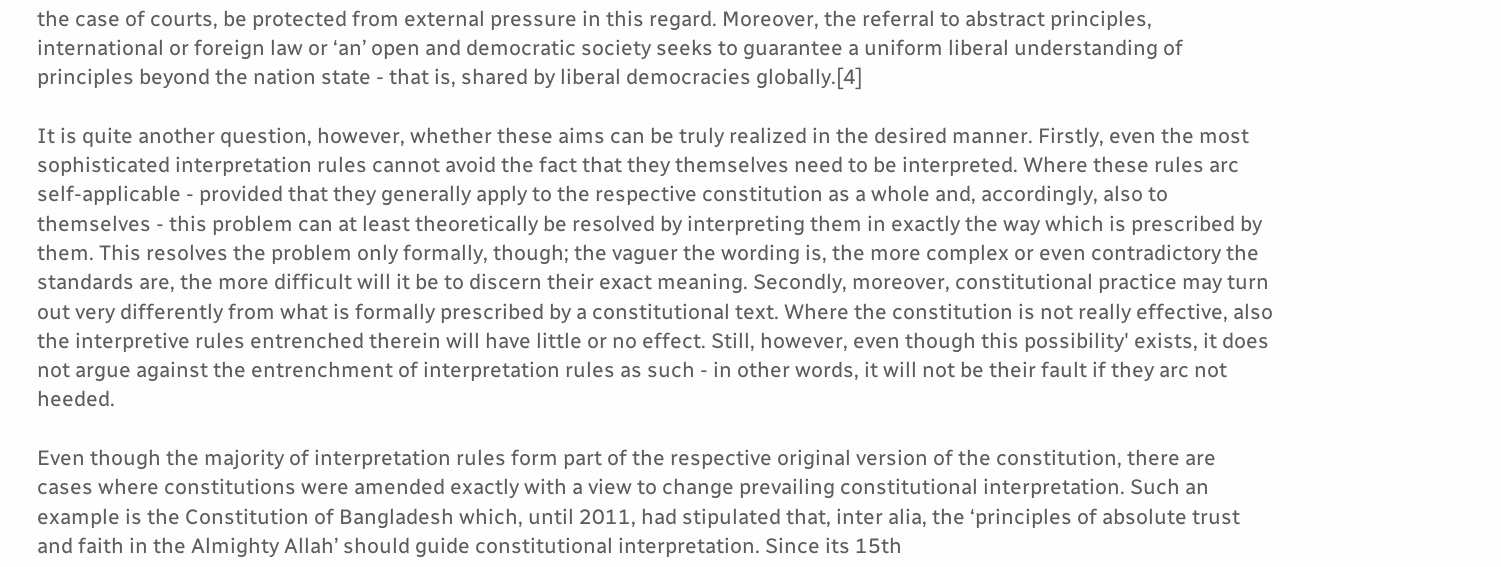the case of courts, be protected from external pressure in this regard. Moreover, the referral to abstract principles, international or foreign law or ‘an’ open and democratic society seeks to guarantee a uniform liberal understanding of principles beyond the nation state - that is, shared by liberal democracies globally.[4]

It is quite another question, however, whether these aims can be truly realized in the desired manner. Firstly, even the most sophisticated interpretation rules cannot avoid the fact that they themselves need to be interpreted. Where these rules arc self-applicable - provided that they generally apply to the respective constitution as a whole and, accordingly, also to themselves - this problem can at least theoretically be resolved by interpreting them in exactly the way which is prescribed by them. This resolves the problem only formally, though; the vaguer the wording is, the more complex or even contradictory the standards are, the more difficult will it be to discern their exact meaning. Secondly, moreover, constitutional practice may turn out very differently from what is formally prescribed by a constitutional text. Where the constitution is not really effective, also the interpretive rules entrenched therein will have little or no effect. Still, however, even though this possibility' exists, it does not argue against the entrenchment of interpretation rules as such - in other words, it will not be their fault if they arc not heeded.

Even though the majority of interpretation rules form part of the respective original version of the constitution, there are cases where constitutions were amended exactly with a view to change prevailing constitutional interpretation. Such an example is the Constitution of Bangladesh which, until 2011, had stipulated that, inter alia, the ‘principles of absolute trust and faith in the Almighty Allah’ should guide constitutional interpretation. Since its 15th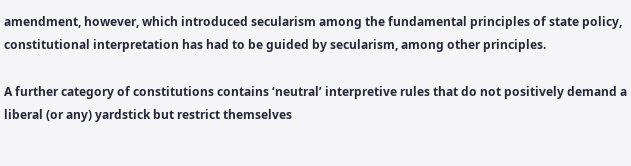amendment, however, which introduced secularism among the fundamental principles of state policy, constitutional interpretation has had to be guided by secularism, among other principles.

A further category of constitutions contains ‘neutral’ interpretive rules that do not positively demand a liberal (or any) yardstick but restrict themselves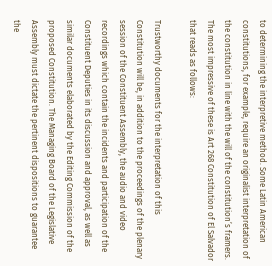to determining the interpretive method. Some Latin American constitutions, for example, require an originalist interpretation of the constitution in line with the will of the constitution’s framers. The most impressive of these is Art 268 Constitution of El Salvador that reads as follows:

Trustworthy documents for the interpretation of this Constitution will be, in addition to the proceedings of the plenary session of the Constituent Assembly, the audio and video recordings which contain the incidents and participation of the Constituent Deputies in its discussion and approval, as well as similar documents elaborated by the Editing Commission of the proposed Constitution. The Managing Board of the Legislative Assembly must dictate the pertinent dispositions to guarantee the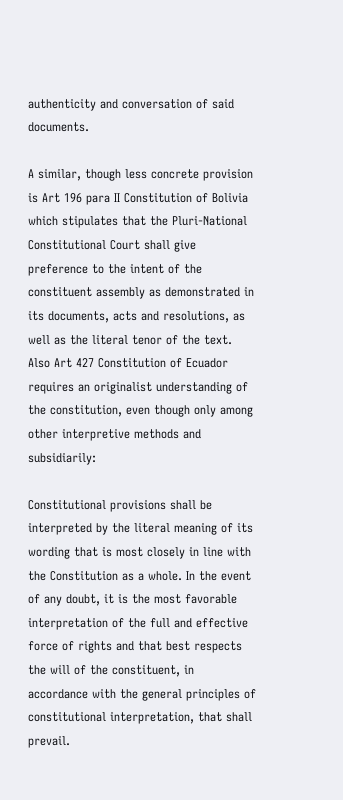authenticity and conversation of said documents.

A similar, though less concrete provision is Art 196 para II Constitution of Bolivia which stipulates that the Pluri-National Constitutional Court shall give preference to the intent of the constituent assembly as demonstrated in its documents, acts and resolutions, as well as the literal tenor of the text. Also Art 427 Constitution of Ecuador requires an originalist understanding of the constitution, even though only among other interpretive methods and subsidiarily:

Constitutional provisions shall be interpreted by the literal meaning of its wording that is most closely in line with the Constitution as a whole. In the event of any doubt, it is the most favorable interpretation of the full and effective force of rights and that best respects the will of the constituent, in accordance with the general principles of constitutional interpretation, that shall prevail.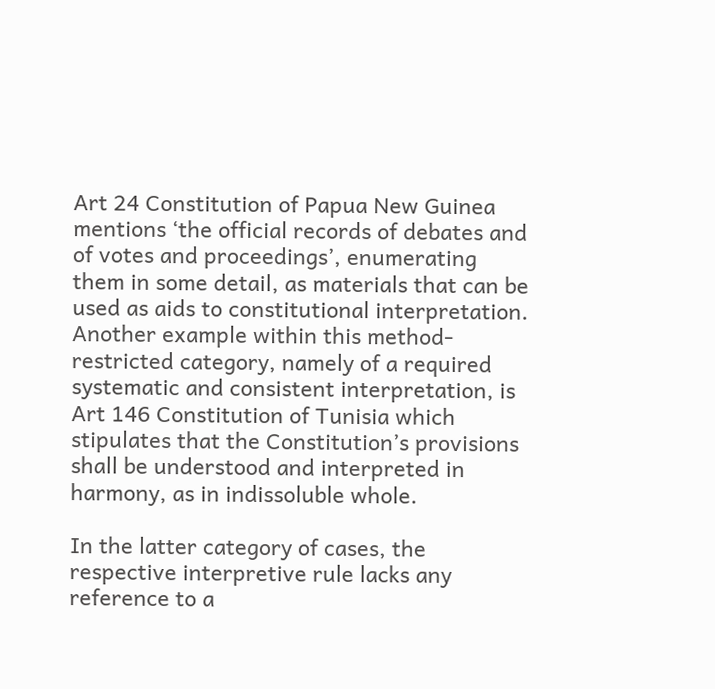Art 24 Constitution of Papua New Guinea mentions ‘the official records of debates and of votes and proceedings’, enumerating them in some detail, as materials that can be used as aids to constitutional interpretation. Another example within this method-restricted category, namely of a required systematic and consistent interpretation, is Art 146 Constitution of Tunisia which stipulates that the Constitution’s provisions shall be understood and interpreted in harmony, as in indissoluble whole.

In the latter category of cases, the respective interpretive rule lacks any reference to a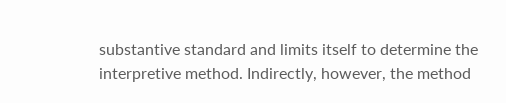substantive standard and limits itself to determine the interpretive method. Indirectly, however, the method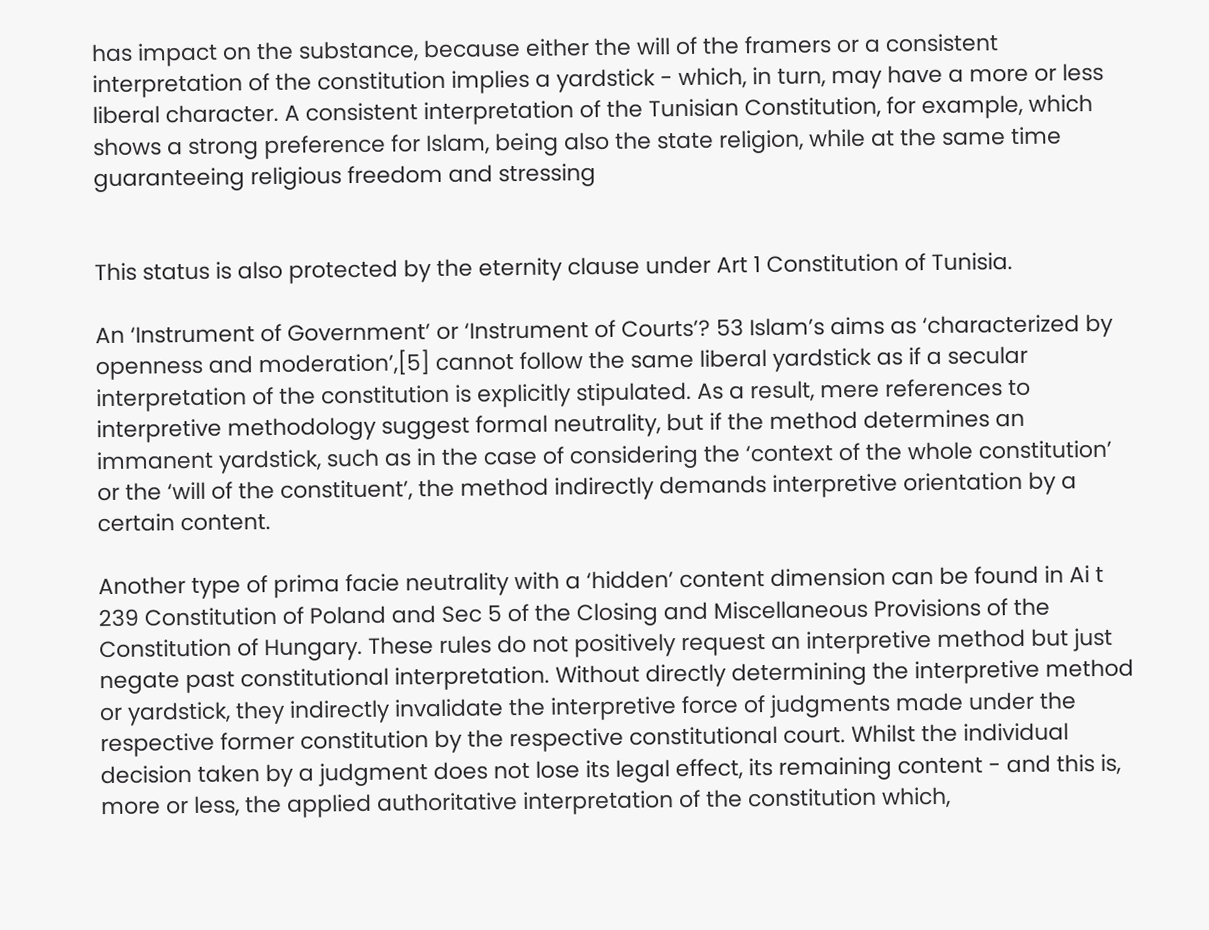has impact on the substance, because either the will of the framers or a consistent interpretation of the constitution implies a yardstick - which, in turn, may have a more or less liberal character. A consistent interpretation of the Tunisian Constitution, for example, which shows a strong preference for Islam, being also the state religion, while at the same time guaranteeing religious freedom and stressing


This status is also protected by the eternity clause under Art 1 Constitution of Tunisia.

An ‘Instrument of Government’ or ‘Instrument of Courts’? 53 Islam’s aims as ‘characterized by openness and moderation’,[5] cannot follow the same liberal yardstick as if a secular interpretation of the constitution is explicitly stipulated. As a result, mere references to interpretive methodology suggest formal neutrality, but if the method determines an immanent yardstick, such as in the case of considering the ‘context of the whole constitution’ or the ‘will of the constituent’, the method indirectly demands interpretive orientation by a certain content.

Another type of prima facie neutrality with a ‘hidden’ content dimension can be found in Ai t 239 Constitution of Poland and Sec 5 of the Closing and Miscellaneous Provisions of the Constitution of Hungary. These rules do not positively request an interpretive method but just negate past constitutional interpretation. Without directly determining the interpretive method or yardstick, they indirectly invalidate the interpretive force of judgments made under the respective former constitution by the respective constitutional court. Whilst the individual decision taken by a judgment does not lose its legal effect, its remaining content - and this is, more or less, the applied authoritative interpretation of the constitution which,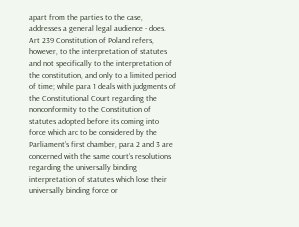apart from the parties to the case, addresses a general legal audience - does. Art 239 Constitution of Poland refers, however, to the interpretation of statutes and not specifically to the interpretation of the constitution, and only to a limited period of time; while para 1 deals with judgments of the Constitutional Court regarding the nonconformity to the Constitution of statutes adopted before its coming into force which arc to be considered by the Parliament’s first chamber, para 2 and 3 are concerned with the same court’s resolutions regarding the universally binding interpretation of statutes which lose their universally binding force or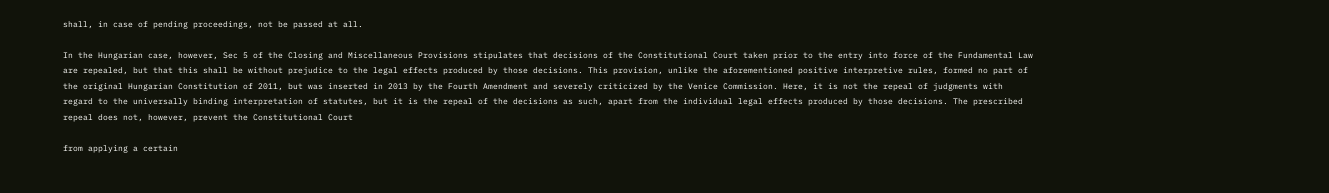shall, in case of pending proceedings, not be passed at all.

In the Hungarian case, however, Sec 5 of the Closing and Miscellaneous Provisions stipulates that decisions of the Constitutional Court taken prior to the entry into force of the Fundamental Law are repealed, but that this shall be without prejudice to the legal effects produced by those decisions. This provision, unlike the aforementioned positive interpretive rules, formed no part of the original Hungarian Constitution of 2011, but was inserted in 2013 by the Fourth Amendment and severely criticized by the Venice Commission. Here, it is not the repeal of judgments with regard to the universally binding interpretation of statutes, but it is the repeal of the decisions as such, apart from the individual legal effects produced by those decisions. The prescribed repeal does not, however, prevent the Constitutional Court

from applying a certain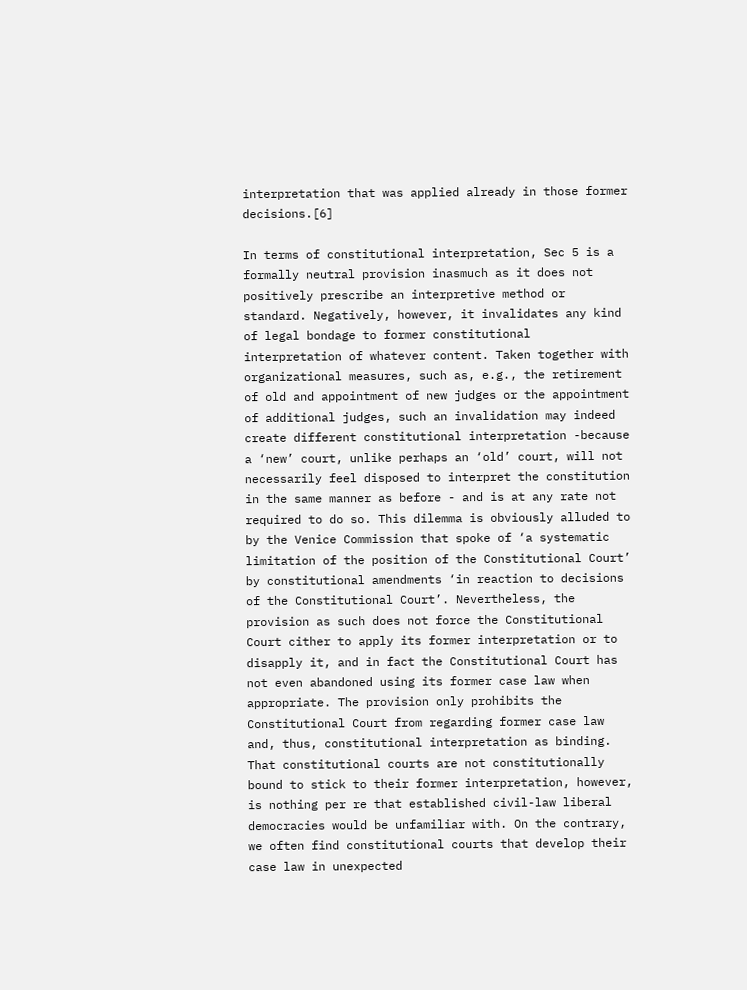interpretation that was applied already in those former decisions.[6]

In terms of constitutional interpretation, Sec 5 is a formally neutral provision inasmuch as it does not positively prescribe an interpretive method or standard. Negatively, however, it invalidates any kind of legal bondage to former constitutional interpretation of whatever content. Taken together with organizational measures, such as, e.g., the retirement of old and appointment of new judges or the appointment of additional judges, such an invalidation may indeed create different constitutional interpretation -because a ‘new’ court, unlike perhaps an ‘old’ court, will not necessarily feel disposed to interpret the constitution in the same manner as before - and is at any rate not required to do so. This dilemma is obviously alluded to by the Venice Commission that spoke of ‘a systematic limitation of the position of the Constitutional Court’ by constitutional amendments ‘in reaction to decisions of the Constitutional Court’. Nevertheless, the provision as such does not force the Constitutional Court cither to apply its former interpretation or to disapply it, and in fact the Constitutional Court has not even abandoned using its former case law when appropriate. The provision only prohibits the Constitutional Court from regarding former case law and, thus, constitutional interpretation as binding. That constitutional courts are not constitutionally bound to stick to their former interpretation, however, is nothing per re that established civil-law liberal democracies would be unfamiliar with. On the contrary, we often find constitutional courts that develop their case law in unexpected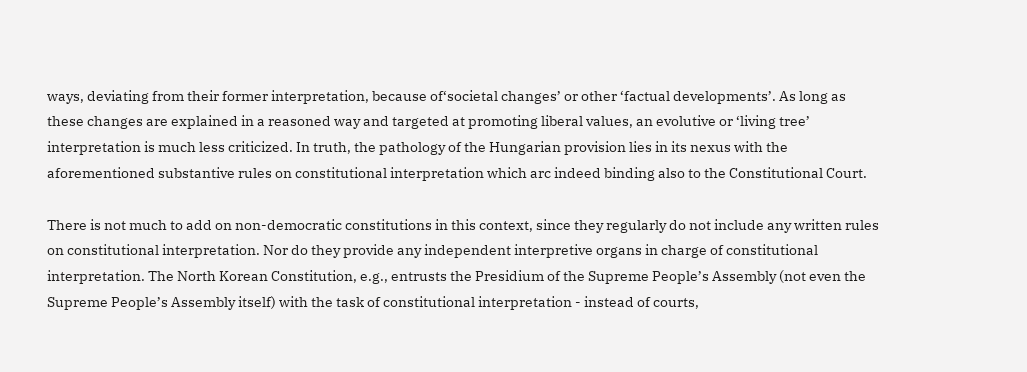ways, deviating from their former interpretation, because of‘societal changes’ or other ‘factual developments’. As long as these changes are explained in a reasoned way and targeted at promoting liberal values, an evolutive or ‘living tree’ interpretation is much less criticized. In truth, the pathology of the Hungarian provision lies in its nexus with the aforementioned substantive rules on constitutional interpretation which arc indeed binding also to the Constitutional Court.

There is not much to add on non-democratic constitutions in this context, since they regularly do not include any written rules on constitutional interpretation. Nor do they provide any independent interpretive organs in charge of constitutional interpretation. The North Korean Constitution, e.g., entrusts the Presidium of the Supreme People’s Assembly (not even the Supreme People’s Assembly itself) with the task of constitutional interpretation - instead of courts,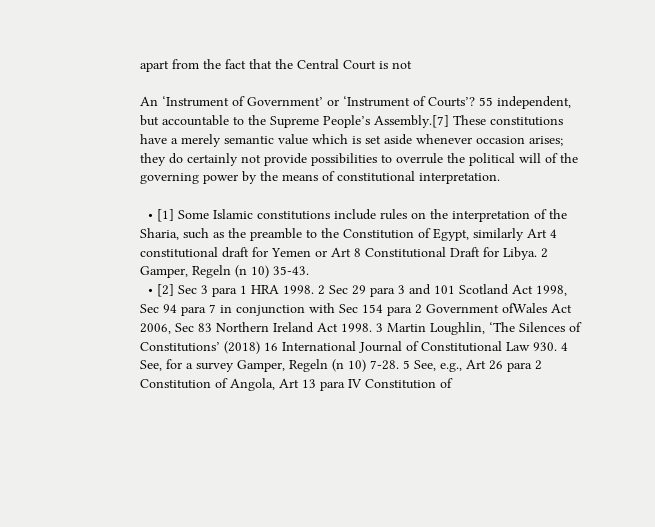apart from the fact that the Central Court is not

An ‘Instrument of Government’ or ‘Instrument of Courts’? 55 independent, but accountable to the Supreme People’s Assembly.[7] These constitutions have a merely semantic value which is set aside whenever occasion arises; they do certainly not provide possibilities to overrule the political will of the governing power by the means of constitutional interpretation.

  • [1] Some Islamic constitutions include rules on the interpretation of the Sharia, such as the preamble to the Constitution of Egypt, similarly Art 4 constitutional draft for Yemen or Art 8 Constitutional Draft for Libya. 2 Gamper, Regeln (n 10) 35-43.
  • [2] Sec 3 para 1 HRA 1998. 2 Sec 29 para 3 and 101 Scotland Act 1998, Sec 94 para 7 in conjunction with Sec 154 para 2 Government ofWales Act 2006, Sec 83 Northern Ireland Act 1998. 3 Martin Loughlin, ‘The Silences of Constitutions’ (2018) 16 International Journal of Constitutional Law 930. 4 See, for a survey Gamper, Regeln (n 10) 7-28. 5 See, e.g., Art 26 para 2 Constitution of Angola, Art 13 para IV Constitution of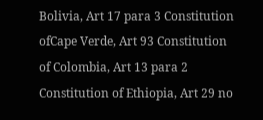Bolivia, Art 17 para 3 Constitution ofCape Verde, Art 93 Constitution of Colombia, Art 13 para 2 Constitution of Ethiopia, Art 29 no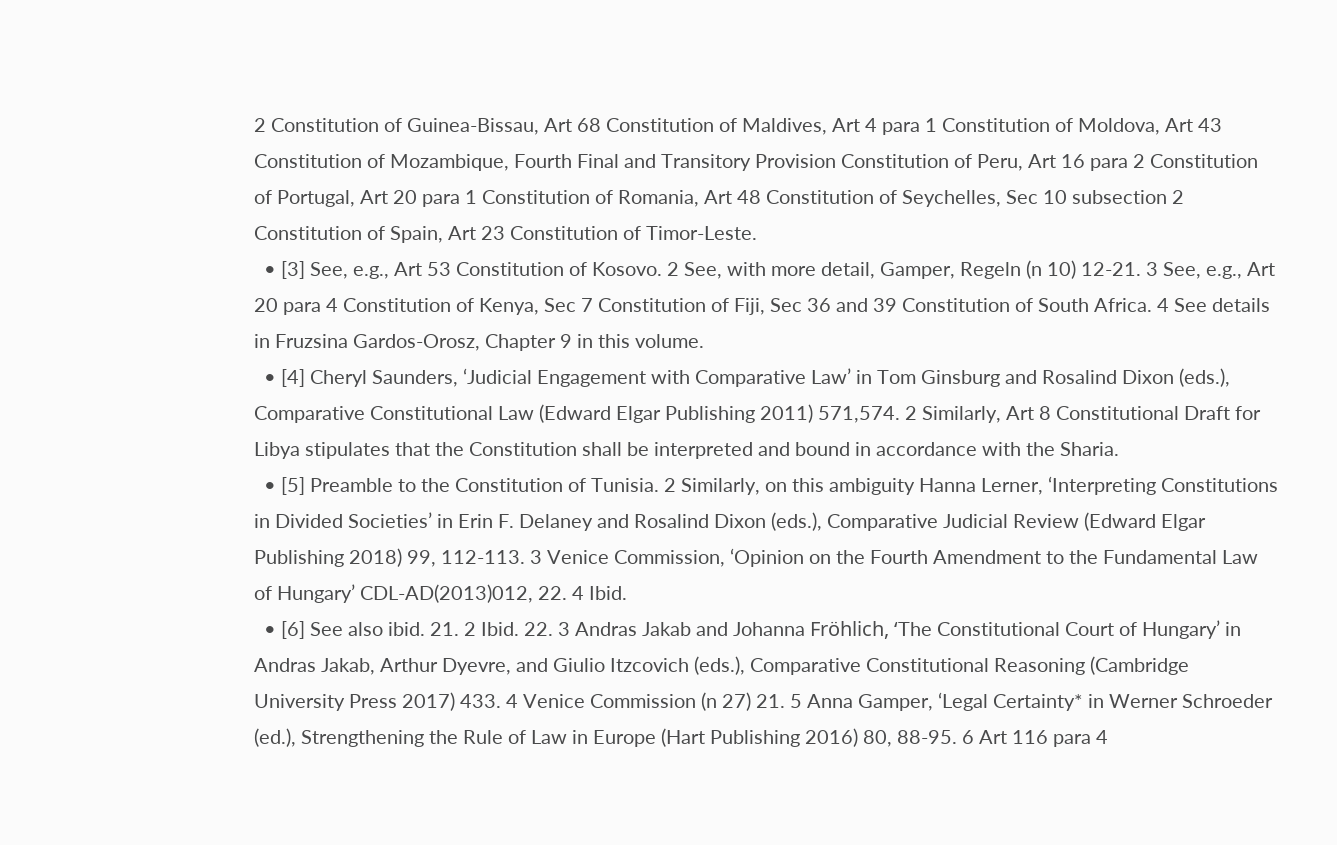2 Constitution of Guinea-Bissau, Art 68 Constitution of Maldives, Art 4 para 1 Constitution of Moldova, Art 43 Constitution of Mozambique, Fourth Final and Transitory Provision Constitution of Peru, Art 16 para 2 Constitution of Portugal, Art 20 para 1 Constitution of Romania, Art 48 Constitution of Seychelles, Sec 10 subsection 2 Constitution of Spain, Art 23 Constitution of Timor-Leste.
  • [3] See, e.g., Art 53 Constitution of Kosovo. 2 See, with more detail, Gamper, Regeln (n 10) 12-21. 3 See, e.g., Art 20 para 4 Constitution of Kenya, Sec 7 Constitution of Fiji, Sec 36 and 39 Constitution of South Africa. 4 See details in Fruzsina Gardos-Orosz, Chapter 9 in this volume.
  • [4] Cheryl Saunders, ‘Judicial Engagement with Comparative Law’ in Tom Ginsburg and Rosalind Dixon (eds.), Comparative Constitutional Law (Edward Elgar Publishing 2011) 571,574. 2 Similarly, Art 8 Constitutional Draft for Libya stipulates that the Constitution shall be interpreted and bound in accordance with the Sharia.
  • [5] Preamble to the Constitution of Tunisia. 2 Similarly, on this ambiguity Hanna Lerner, ‘Interpreting Constitutions in Divided Societies’ in Erin F. Delaney and Rosalind Dixon (eds.), Comparative Judicial Review (Edward Elgar Publishing 2018) 99, 112-113. 3 Venice Commission, ‘Opinion on the Fourth Amendment to the Fundamental Law of Hungary’ CDL-AD(2013)012, 22. 4 Ibid.
  • [6] See also ibid. 21. 2 Ibid. 22. 3 Andras Jakab and Johanna Fröhlich, ‘The Constitutional Court of Hungary’ in Andras Jakab, Arthur Dyevre, and Giulio Itzcovich (eds.), Comparative Constitutional Reasoning (Cambridge University Press 2017) 433. 4 Venice Commission (n 27) 21. 5 Anna Gamper, ‘Legal Certainty* in Werner Schroeder (ed.), Strengthening the Rule of Law in Europe (Hart Publishing 2016) 80, 88-95. 6 Art 116 para 4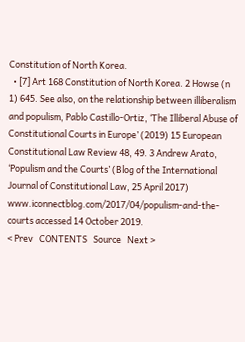Constitution of North Korea.
  • [7] Art 168 Constitution of North Korea. 2 Howse (n 1) 645. See also, on the relationship between illiberalism and populism, Pablo Castillo-Ortiz, ‘The Illiberal Abuse of Constitutional Courts in Europe’ (2019) 15 European Constitutional Law Review 48, 49. 3 Andrew Arato, ‘Populism and the Courts’ (Blog of the International Journal of Constitutional Law, 25 April 2017) www.iconnectblog.com/2017/04/populism-and-the-courts accessed 14 October 2019.
< Prev   CONTENTS   Source   Next >